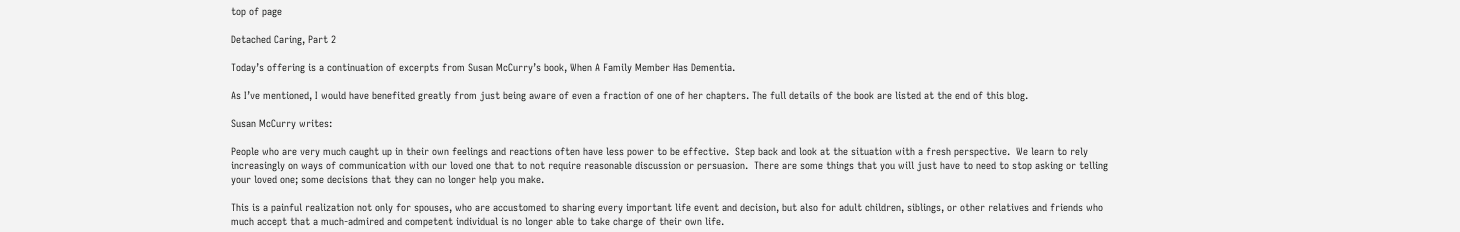top of page

Detached Caring, Part 2

Today’s offering is a continuation of excerpts from Susan McCurry’s book, When A Family Member Has Dementia.

As I’ve mentioned, I would have benefited greatly from just being aware of even a fraction of one of her chapters. The full details of the book are listed at the end of this blog.

Susan McCurry writes:

People who are very much caught up in their own feelings and reactions often have less power to be effective.  Step back and look at the situation with a fresh perspective.  We learn to rely increasingly on ways of communication with our loved one that to not require reasonable discussion or persuasion.  There are some things that you will just have to need to stop asking or telling your loved one; some decisions that they can no longer help you make.

This is a painful realization not only for spouses, who are accustomed to sharing every important life event and decision, but also for adult children, siblings, or other relatives and friends who much accept that a much-admired and competent individual is no longer able to take charge of their own life.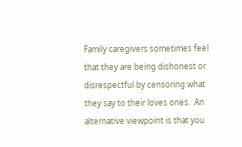Family caregivers sometimes feel that they are being dishonest or disrespectful by censoring what they say to their loves ones.  An alternative viewpoint is that you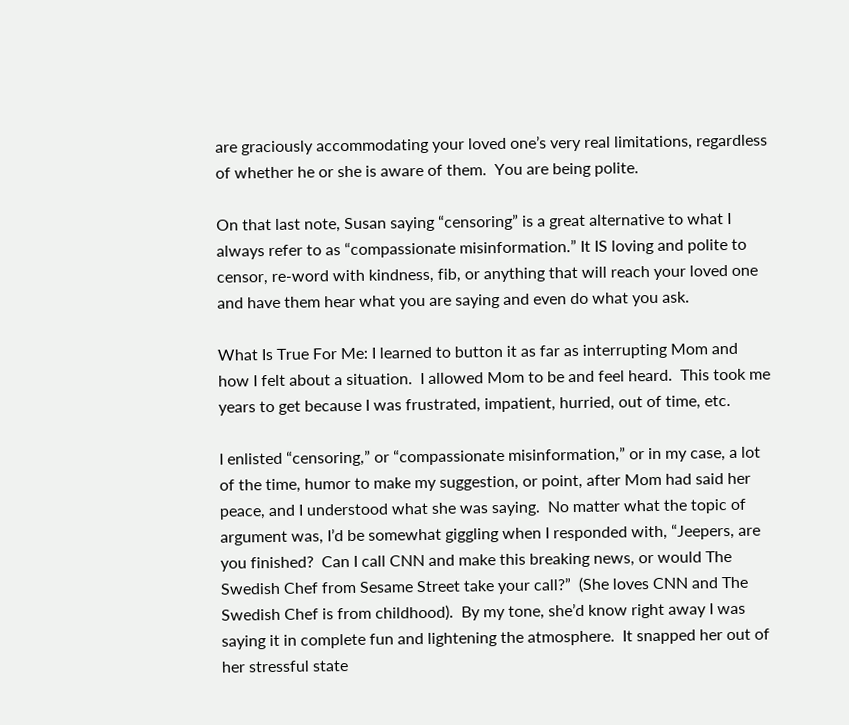are graciously accommodating your loved one’s very real limitations, regardless of whether he or she is aware of them.  You are being polite.

On that last note, Susan saying “censoring” is a great alternative to what I always refer to as “compassionate misinformation.” It IS loving and polite to censor, re-word with kindness, fib, or anything that will reach your loved one and have them hear what you are saying and even do what you ask.

What Is True For Me: I learned to button it as far as interrupting Mom and how I felt about a situation.  I allowed Mom to be and feel heard.  This took me years to get because I was frustrated, impatient, hurried, out of time, etc.

I enlisted “censoring,” or “compassionate misinformation,” or in my case, a lot of the time, humor to make my suggestion, or point, after Mom had said her peace, and I understood what she was saying.  No matter what the topic of argument was, I’d be somewhat giggling when I responded with, “Jeepers, are you finished?  Can I call CNN and make this breaking news, or would The Swedish Chef from Sesame Street take your call?”  (She loves CNN and The Swedish Chef is from childhood).  By my tone, she’d know right away I was saying it in complete fun and lightening the atmosphere.  It snapped her out of her stressful state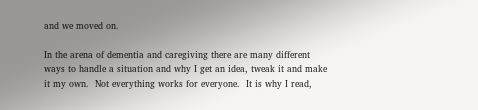and we moved on.

In the arena of dementia and caregiving there are many different ways to handle a situation and why I get an idea, tweak it and make it my own.  Not everything works for everyone.  It is why I read,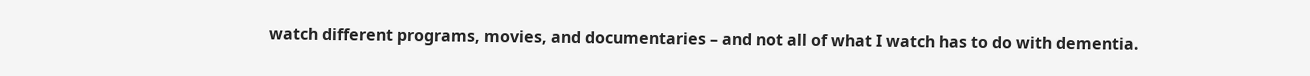watch different programs, movies, and documentaries – and not all of what I watch has to do with dementia.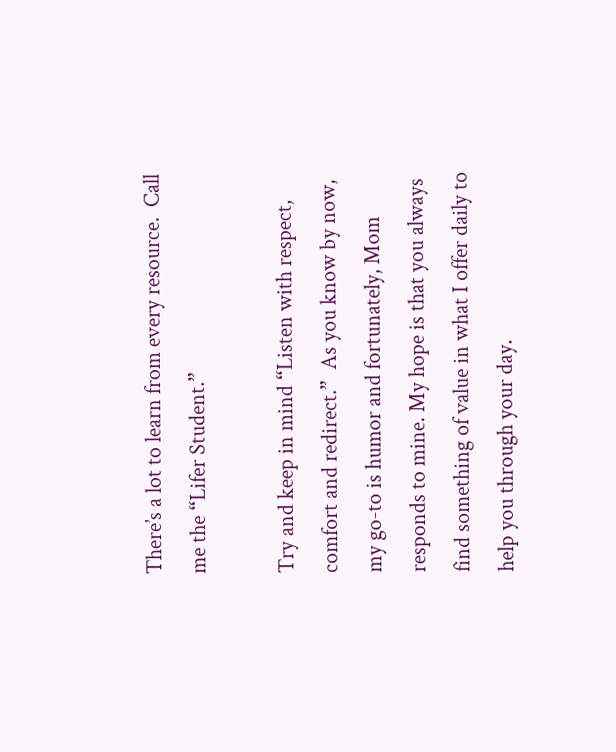There’s a lot to learn from every resource.  Call me the “Lifer Student.”

Try and keep in mind “Listen with respect, comfort and redirect.”  As you know by now, my go-to is humor and fortunately, Mom responds to mine. My hope is that you always find something of value in what I offer daily to help you through your day.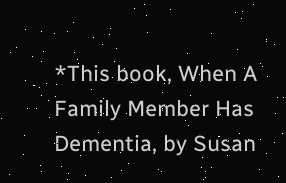*This book, When A Family Member Has Dementia, by Susan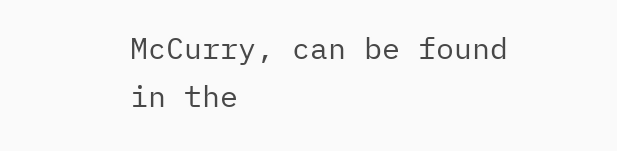McCurry, can be found in the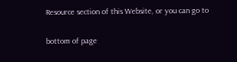Resource section of this Website, or you can go to

bottom of page